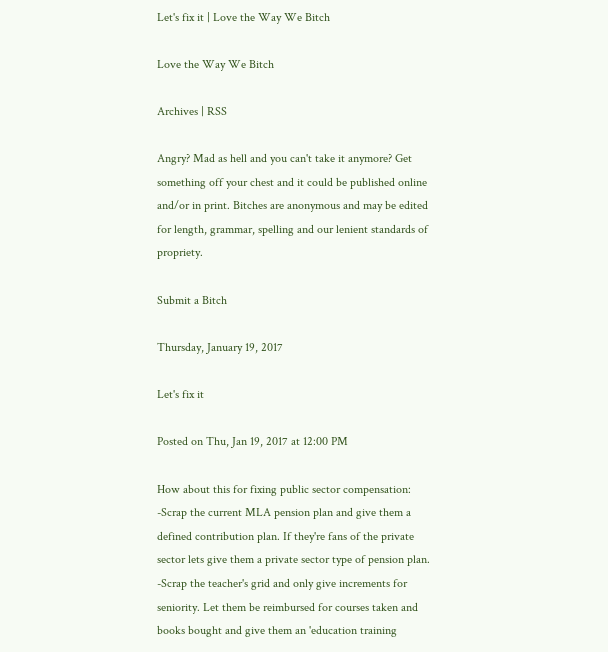Let's fix it | Love the Way We Bitch

Love the Way We Bitch

Archives | RSS

Angry? Mad as hell and you can't take it anymore? Get something off your chest and it could be published online and/or in print. Bitches are anonymous and may be edited for length, grammar, spelling and our lenient standards of propriety.

Submit a Bitch

Thursday, January 19, 2017

Let's fix it

Posted on Thu, Jan 19, 2017 at 12:00 PM

How about this for fixing public sector compensation:
-Scrap the current MLA pension plan and give them a defined contribution plan. If they're fans of the private sector lets give them a private sector type of pension plan.
-Scrap the teacher's grid and only give increments for seniority. Let them be reimbursed for courses taken and books bought and give them an 'education training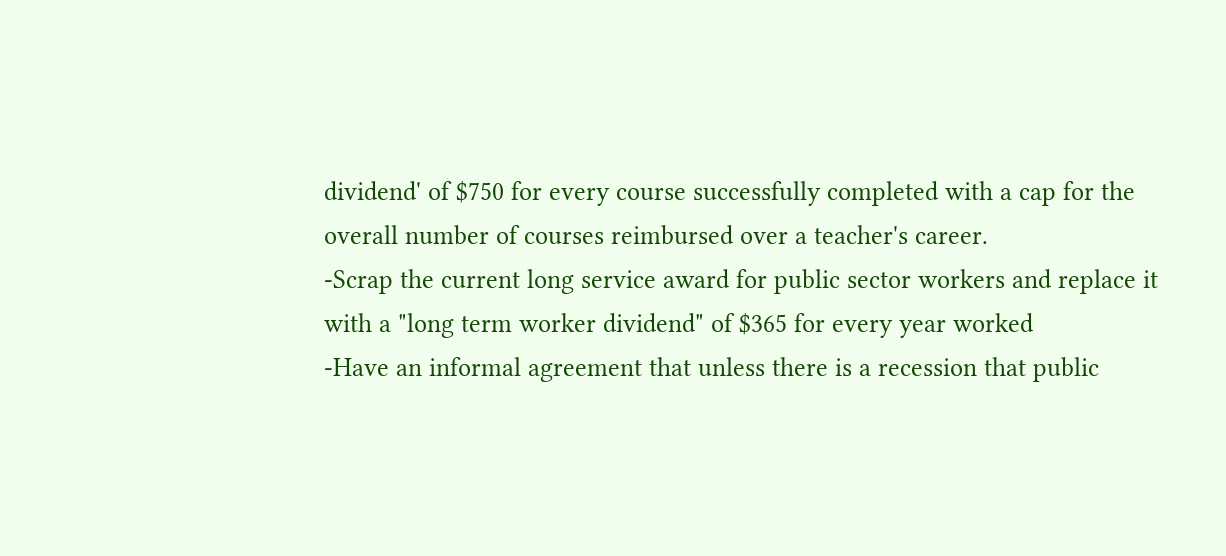dividend' of $750 for every course successfully completed with a cap for the overall number of courses reimbursed over a teacher's career.
-Scrap the current long service award for public sector workers and replace it with a "long term worker dividend" of $365 for every year worked
-Have an informal agreement that unless there is a recession that public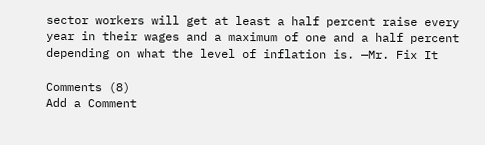sector workers will get at least a half percent raise every year in their wages and a maximum of one and a half percent depending on what the level of inflation is. —Mr. Fix It

Comments (8)
Add a Comment